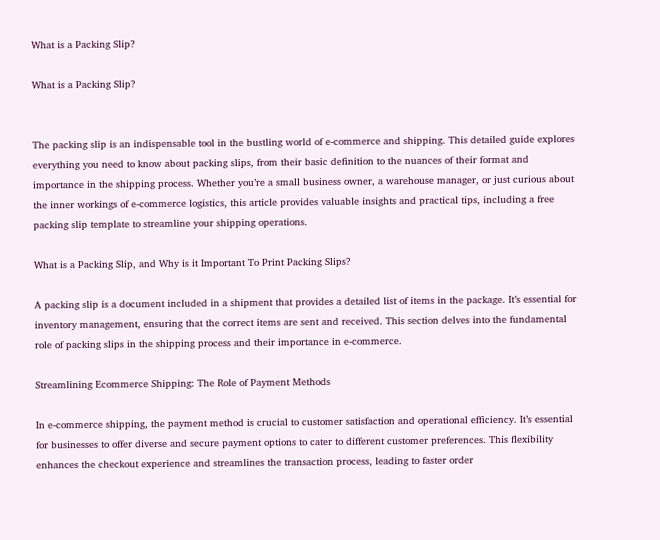What is a Packing Slip?

What is a Packing Slip?


The packing slip is an indispensable tool in the bustling world of e-commerce and shipping. This detailed guide explores everything you need to know about packing slips, from their basic definition to the nuances of their format and importance in the shipping process. Whether you’re a small business owner, a warehouse manager, or just curious about the inner workings of e-commerce logistics, this article provides valuable insights and practical tips, including a free packing slip template to streamline your shipping operations.

What is a Packing Slip, and Why is it Important To Print Packing Slips?

A packing slip is a document included in a shipment that provides a detailed list of items in the package. It’s essential for inventory management, ensuring that the correct items are sent and received. This section delves into the fundamental role of packing slips in the shipping process and their importance in e-commerce.

Streamlining Ecommerce Shipping: The Role of Payment Methods

In e-commerce shipping, the payment method is crucial to customer satisfaction and operational efficiency. It’s essential for businesses to offer diverse and secure payment options to cater to different customer preferences. This flexibility enhances the checkout experience and streamlines the transaction process, leading to faster order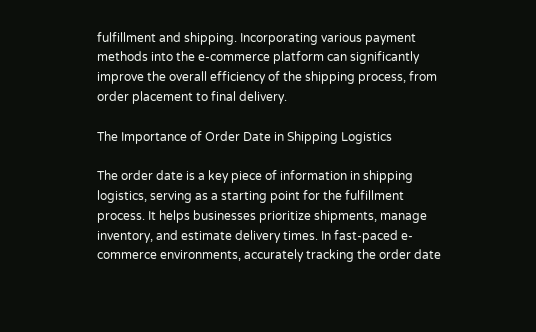fulfillment and shipping. Incorporating various payment methods into the e-commerce platform can significantly improve the overall efficiency of the shipping process, from order placement to final delivery.

The Importance of Order Date in Shipping Logistics

The order date is a key piece of information in shipping logistics, serving as a starting point for the fulfillment process. It helps businesses prioritize shipments, manage inventory, and estimate delivery times. In fast-paced e-commerce environments, accurately tracking the order date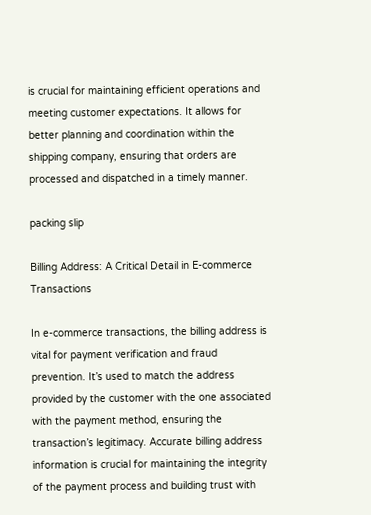is crucial for maintaining efficient operations and meeting customer expectations. It allows for better planning and coordination within the shipping company, ensuring that orders are processed and dispatched in a timely manner.

packing slip

Billing Address: A Critical Detail in E-commerce Transactions

In e-commerce transactions, the billing address is vital for payment verification and fraud prevention. It’s used to match the address provided by the customer with the one associated with the payment method, ensuring the transaction’s legitimacy. Accurate billing address information is crucial for maintaining the integrity of the payment process and building trust with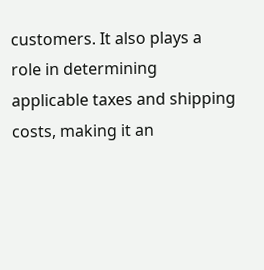customers. It also plays a role in determining applicable taxes and shipping costs, making it an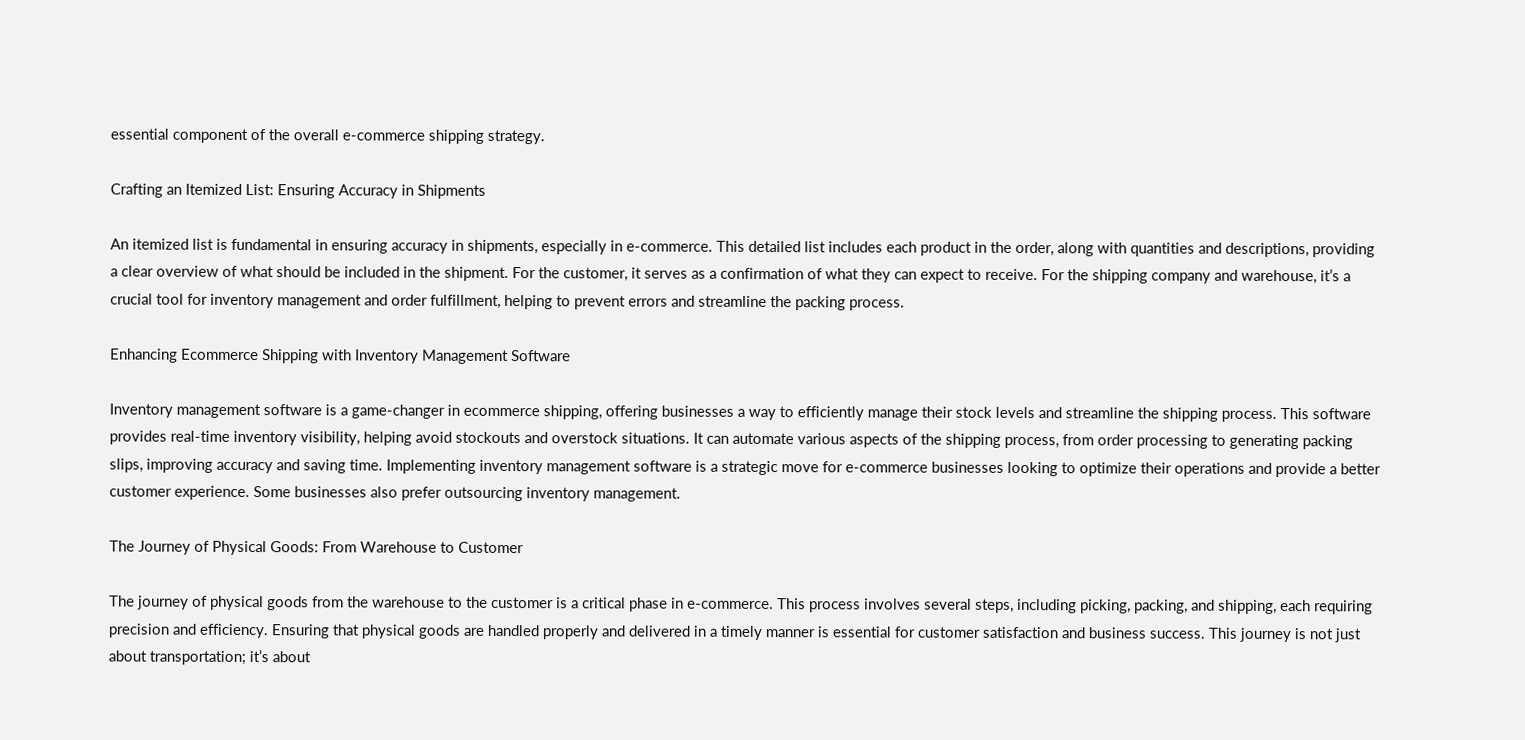essential component of the overall e-commerce shipping strategy.

Crafting an Itemized List: Ensuring Accuracy in Shipments

An itemized list is fundamental in ensuring accuracy in shipments, especially in e-commerce. This detailed list includes each product in the order, along with quantities and descriptions, providing a clear overview of what should be included in the shipment. For the customer, it serves as a confirmation of what they can expect to receive. For the shipping company and warehouse, it’s a crucial tool for inventory management and order fulfillment, helping to prevent errors and streamline the packing process.

Enhancing Ecommerce Shipping with Inventory Management Software

Inventory management software is a game-changer in ecommerce shipping, offering businesses a way to efficiently manage their stock levels and streamline the shipping process. This software provides real-time inventory visibility, helping avoid stockouts and overstock situations. It can automate various aspects of the shipping process, from order processing to generating packing slips, improving accuracy and saving time. Implementing inventory management software is a strategic move for e-commerce businesses looking to optimize their operations and provide a better customer experience. Some businesses also prefer outsourcing inventory management.

The Journey of Physical Goods: From Warehouse to Customer

The journey of physical goods from the warehouse to the customer is a critical phase in e-commerce. This process involves several steps, including picking, packing, and shipping, each requiring precision and efficiency. Ensuring that physical goods are handled properly and delivered in a timely manner is essential for customer satisfaction and business success. This journey is not just about transportation; it’s about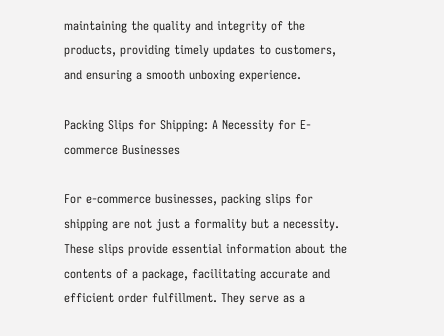maintaining the quality and integrity of the products, providing timely updates to customers, and ensuring a smooth unboxing experience.

Packing Slips for Shipping: A Necessity for E-commerce Businesses

For e-commerce businesses, packing slips for shipping are not just a formality but a necessity. These slips provide essential information about the contents of a package, facilitating accurate and efficient order fulfillment. They serve as a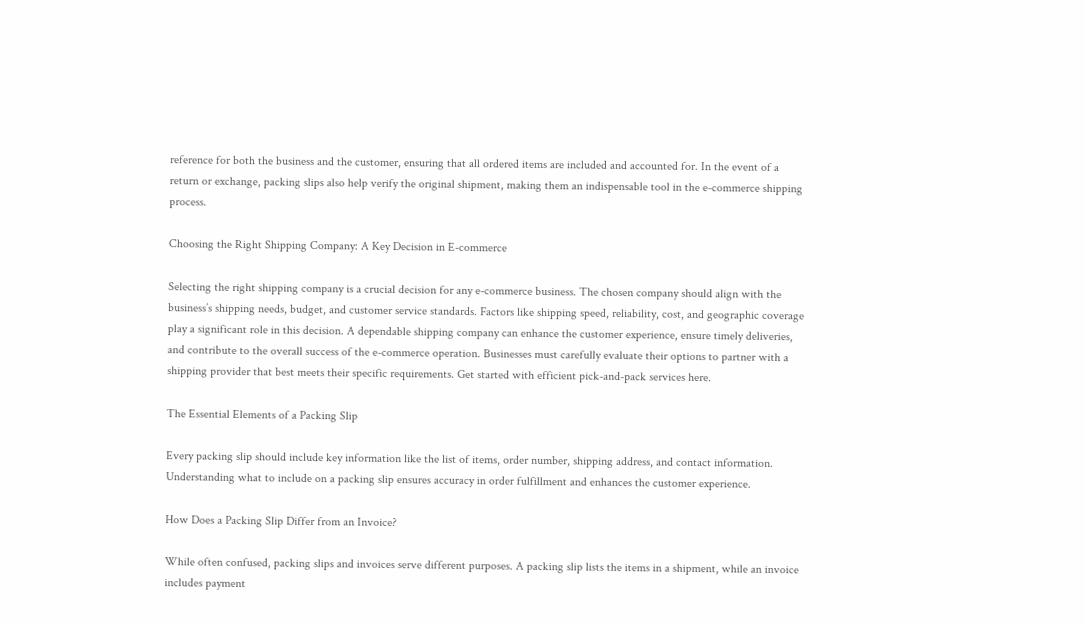reference for both the business and the customer, ensuring that all ordered items are included and accounted for. In the event of a return or exchange, packing slips also help verify the original shipment, making them an indispensable tool in the e-commerce shipping process.

Choosing the Right Shipping Company: A Key Decision in E-commerce

Selecting the right shipping company is a crucial decision for any e-commerce business. The chosen company should align with the business’s shipping needs, budget, and customer service standards. Factors like shipping speed, reliability, cost, and geographic coverage play a significant role in this decision. A dependable shipping company can enhance the customer experience, ensure timely deliveries, and contribute to the overall success of the e-commerce operation. Businesses must carefully evaluate their options to partner with a shipping provider that best meets their specific requirements. Get started with efficient pick-and-pack services here.

The Essential Elements of a Packing Slip

Every packing slip should include key information like the list of items, order number, shipping address, and contact information. Understanding what to include on a packing slip ensures accuracy in order fulfillment and enhances the customer experience.

How Does a Packing Slip Differ from an Invoice?

While often confused, packing slips and invoices serve different purposes. A packing slip lists the items in a shipment, while an invoice includes payment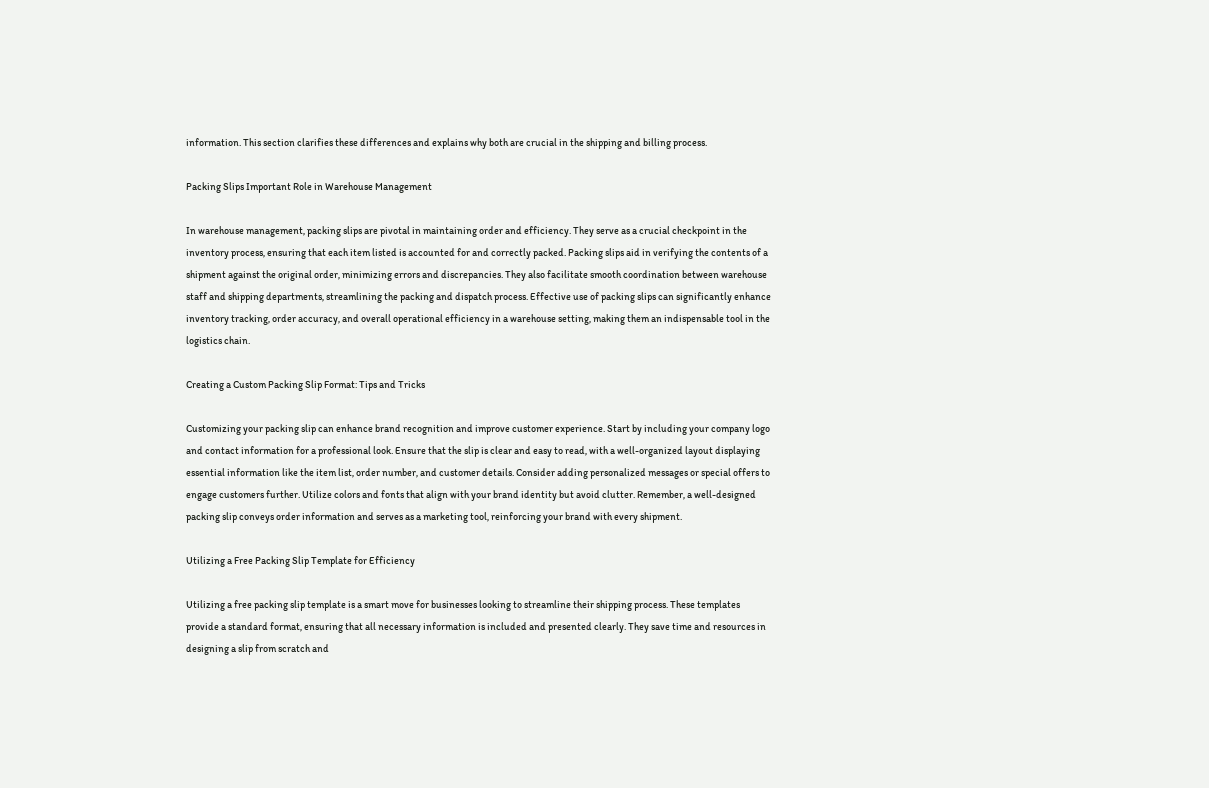information. This section clarifies these differences and explains why both are crucial in the shipping and billing process.

Packing Slips Important Role in Warehouse Management

In warehouse management, packing slips are pivotal in maintaining order and efficiency. They serve as a crucial checkpoint in the inventory process, ensuring that each item listed is accounted for and correctly packed. Packing slips aid in verifying the contents of a shipment against the original order, minimizing errors and discrepancies. They also facilitate smooth coordination between warehouse staff and shipping departments, streamlining the packing and dispatch process. Effective use of packing slips can significantly enhance inventory tracking, order accuracy, and overall operational efficiency in a warehouse setting, making them an indispensable tool in the logistics chain.

Creating a Custom Packing Slip Format: Tips and Tricks

Customizing your packing slip can enhance brand recognition and improve customer experience. Start by including your company logo and contact information for a professional look. Ensure that the slip is clear and easy to read, with a well-organized layout displaying essential information like the item list, order number, and customer details. Consider adding personalized messages or special offers to engage customers further. Utilize colors and fonts that align with your brand identity but avoid clutter. Remember, a well-designed packing slip conveys order information and serves as a marketing tool, reinforcing your brand with every shipment.

Utilizing a Free Packing Slip Template for Efficiency

Utilizing a free packing slip template is a smart move for businesses looking to streamline their shipping process. These templates provide a standard format, ensuring that all necessary information is included and presented clearly. They save time and resources in designing a slip from scratch and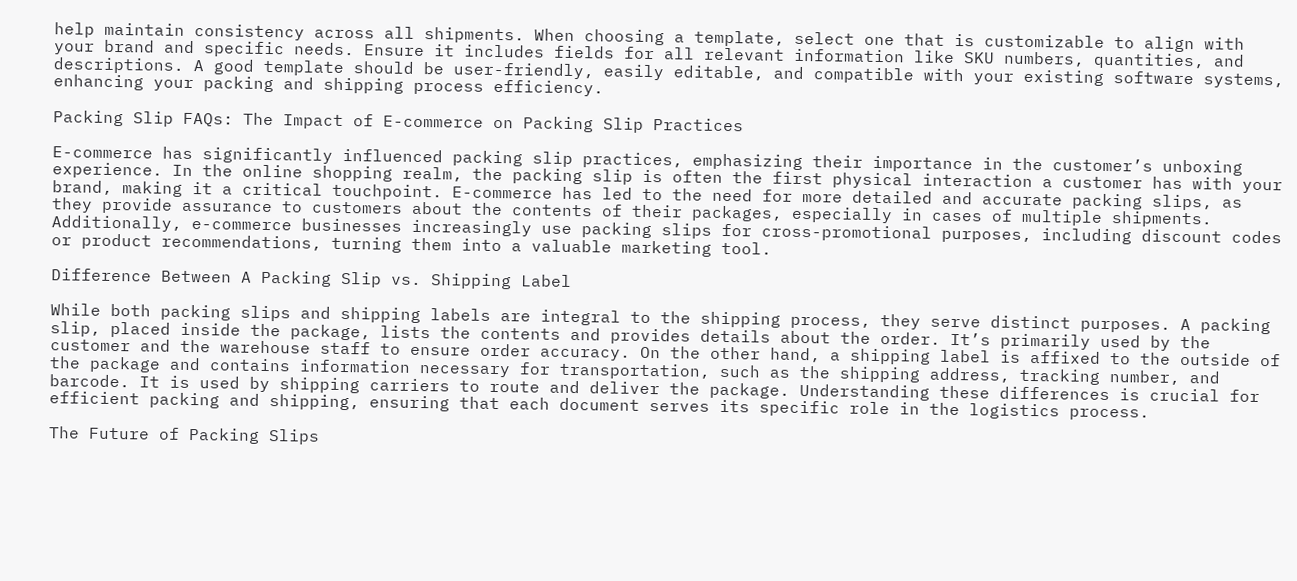help maintain consistency across all shipments. When choosing a template, select one that is customizable to align with your brand and specific needs. Ensure it includes fields for all relevant information like SKU numbers, quantities, and descriptions. A good template should be user-friendly, easily editable, and compatible with your existing software systems, enhancing your packing and shipping process efficiency.

Packing Slip FAQs: The Impact of E-commerce on Packing Slip Practices

E-commerce has significantly influenced packing slip practices, emphasizing their importance in the customer’s unboxing experience. In the online shopping realm, the packing slip is often the first physical interaction a customer has with your brand, making it a critical touchpoint. E-commerce has led to the need for more detailed and accurate packing slips, as they provide assurance to customers about the contents of their packages, especially in cases of multiple shipments. Additionally, e-commerce businesses increasingly use packing slips for cross-promotional purposes, including discount codes or product recommendations, turning them into a valuable marketing tool.

Difference Between A Packing Slip vs. Shipping Label

While both packing slips and shipping labels are integral to the shipping process, they serve distinct purposes. A packing slip, placed inside the package, lists the contents and provides details about the order. It’s primarily used by the customer and the warehouse staff to ensure order accuracy. On the other hand, a shipping label is affixed to the outside of the package and contains information necessary for transportation, such as the shipping address, tracking number, and barcode. It is used by shipping carriers to route and deliver the package. Understanding these differences is crucial for efficient packing and shipping, ensuring that each document serves its specific role in the logistics process.

The Future of Packing Slips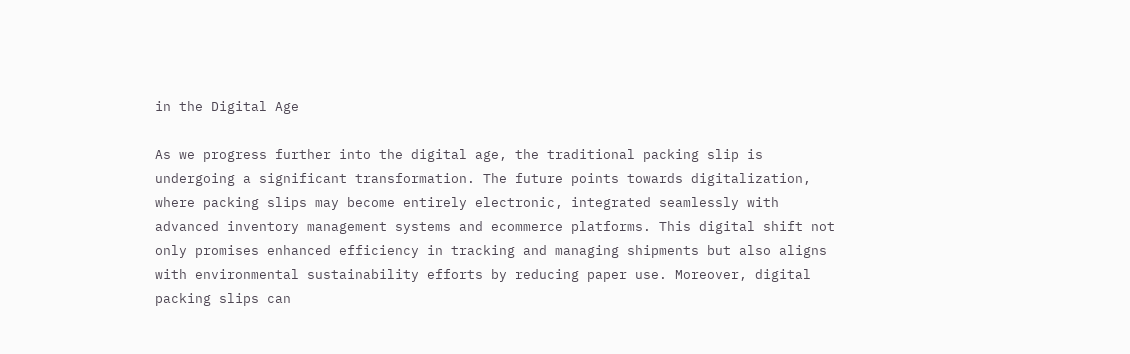in the Digital Age

As we progress further into the digital age, the traditional packing slip is undergoing a significant transformation. The future points towards digitalization, where packing slips may become entirely electronic, integrated seamlessly with advanced inventory management systems and ecommerce platforms. This digital shift not only promises enhanced efficiency in tracking and managing shipments but also aligns with environmental sustainability efforts by reducing paper use. Moreover, digital packing slips can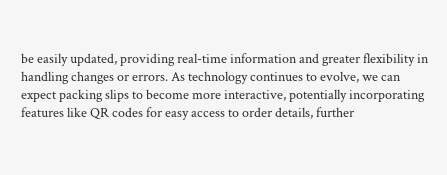be easily updated, providing real-time information and greater flexibility in handling changes or errors. As technology continues to evolve, we can expect packing slips to become more interactive, potentially incorporating features like QR codes for easy access to order details, further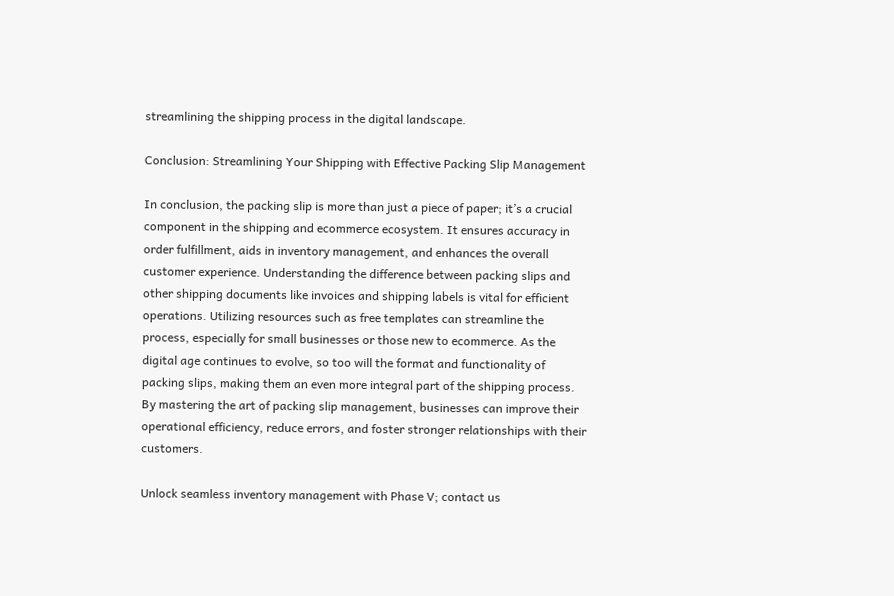streamlining the shipping process in the digital landscape.

Conclusion: Streamlining Your Shipping with Effective Packing Slip Management

In conclusion, the packing slip is more than just a piece of paper; it’s a crucial component in the shipping and ecommerce ecosystem. It ensures accuracy in order fulfillment, aids in inventory management, and enhances the overall customer experience. Understanding the difference between packing slips and other shipping documents like invoices and shipping labels is vital for efficient operations. Utilizing resources such as free templates can streamline the process, especially for small businesses or those new to ecommerce. As the digital age continues to evolve, so too will the format and functionality of packing slips, making them an even more integral part of the shipping process. By mastering the art of packing slip management, businesses can improve their operational efficiency, reduce errors, and foster stronger relationships with their customers.

Unlock seamless inventory management with Phase V; contact us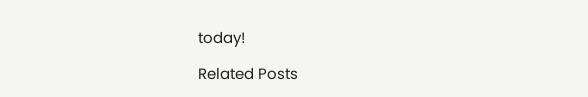today!

Related Posts